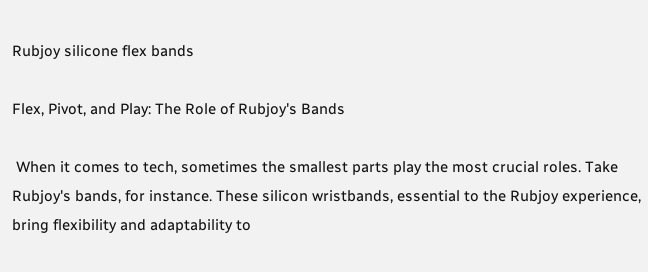Rubjoy silicone flex bands

Flex, Pivot, and Play: The Role of Rubjoy's Bands

 When it comes to tech, sometimes the smallest parts play the most crucial roles. Take Rubjoy's bands, for instance. These silicon wristbands, essential to the Rubjoy experience, bring flexibility and adaptability to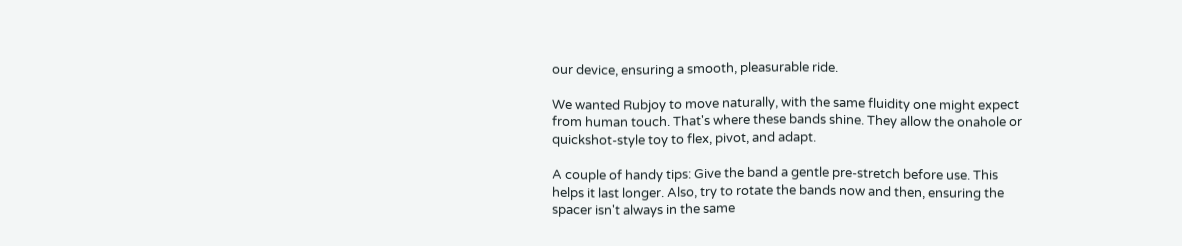our device, ensuring a smooth, pleasurable ride.

We wanted Rubjoy to move naturally, with the same fluidity one might expect from human touch. That's where these bands shine. They allow the onahole or quickshot-style toy to flex, pivot, and adapt.

A couple of handy tips: Give the band a gentle pre-stretch before use. This helps it last longer. Also, try to rotate the bands now and then, ensuring the spacer isn't always in the same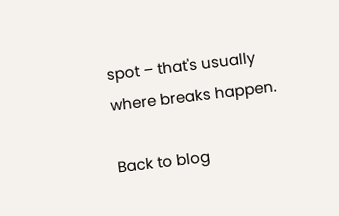spot – that's usually where breaks happen.

Back to blog